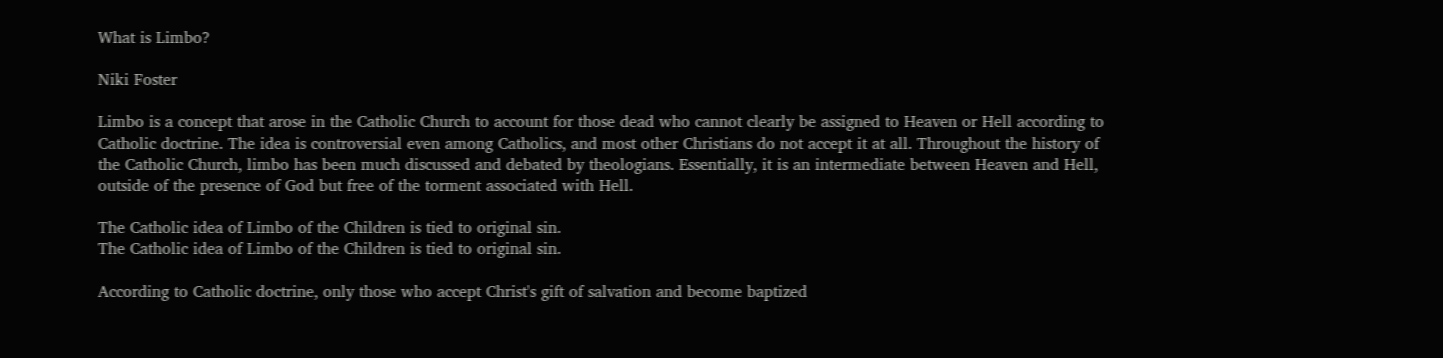What is Limbo?

Niki Foster

Limbo is a concept that arose in the Catholic Church to account for those dead who cannot clearly be assigned to Heaven or Hell according to Catholic doctrine. The idea is controversial even among Catholics, and most other Christians do not accept it at all. Throughout the history of the Catholic Church, limbo has been much discussed and debated by theologians. Essentially, it is an intermediate between Heaven and Hell, outside of the presence of God but free of the torment associated with Hell.

The Catholic idea of Limbo of the Children is tied to original sin.
The Catholic idea of Limbo of the Children is tied to original sin.

According to Catholic doctrine, only those who accept Christ's gift of salvation and become baptized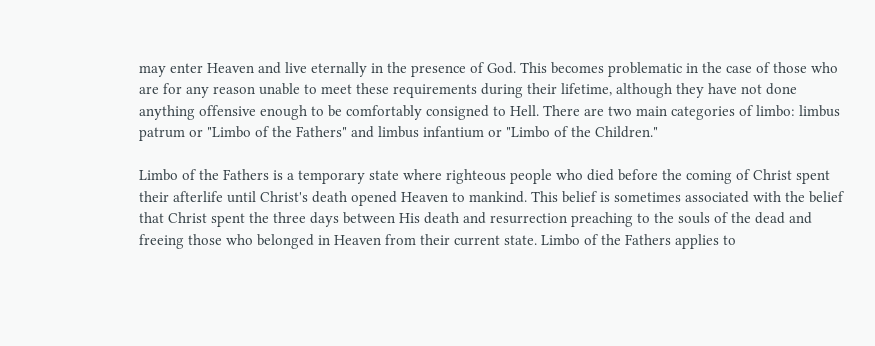may enter Heaven and live eternally in the presence of God. This becomes problematic in the case of those who are for any reason unable to meet these requirements during their lifetime, although they have not done anything offensive enough to be comfortably consigned to Hell. There are two main categories of limbo: limbus patrum or "Limbo of the Fathers" and limbus infantium or "Limbo of the Children."

Limbo of the Fathers is a temporary state where righteous people who died before the coming of Christ spent their afterlife until Christ's death opened Heaven to mankind. This belief is sometimes associated with the belief that Christ spent the three days between His death and resurrection preaching to the souls of the dead and freeing those who belonged in Heaven from their current state. Limbo of the Fathers applies to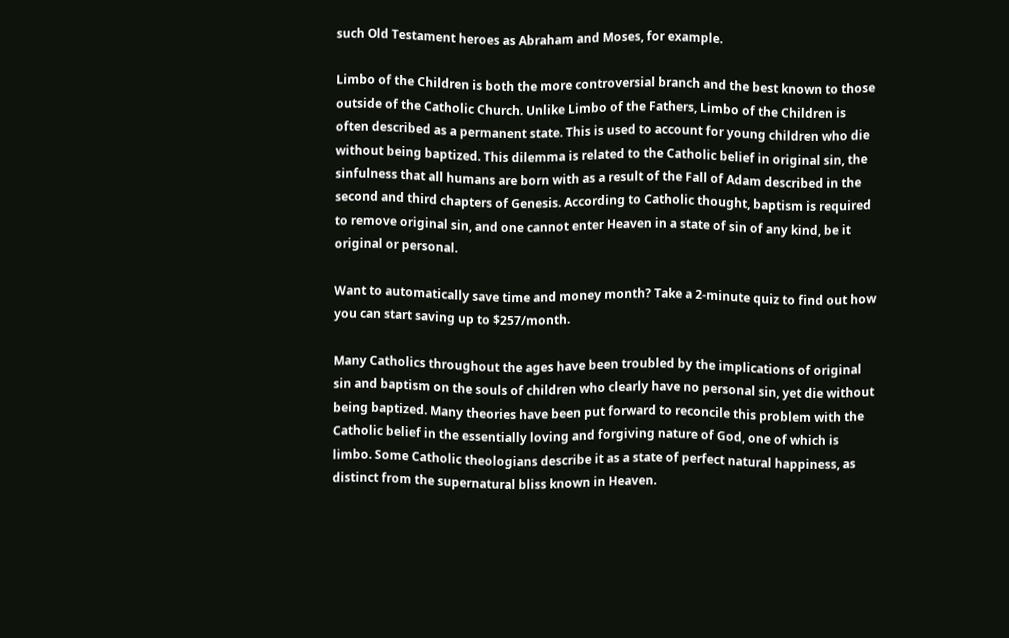such Old Testament heroes as Abraham and Moses, for example.

Limbo of the Children is both the more controversial branch and the best known to those outside of the Catholic Church. Unlike Limbo of the Fathers, Limbo of the Children is often described as a permanent state. This is used to account for young children who die without being baptized. This dilemma is related to the Catholic belief in original sin, the sinfulness that all humans are born with as a result of the Fall of Adam described in the second and third chapters of Genesis. According to Catholic thought, baptism is required to remove original sin, and one cannot enter Heaven in a state of sin of any kind, be it original or personal.

Want to automatically save time and money month? Take a 2-minute quiz to find out how you can start saving up to $257/month.

Many Catholics throughout the ages have been troubled by the implications of original sin and baptism on the souls of children who clearly have no personal sin, yet die without being baptized. Many theories have been put forward to reconcile this problem with the Catholic belief in the essentially loving and forgiving nature of God, one of which is limbo. Some Catholic theologians describe it as a state of perfect natural happiness, as distinct from the supernatural bliss known in Heaven.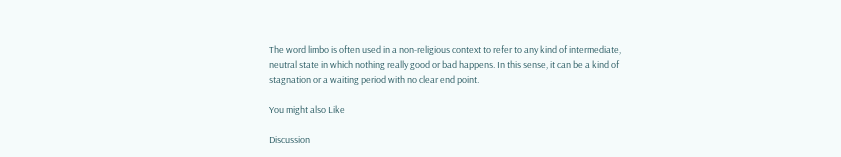The word limbo is often used in a non-religious context to refer to any kind of intermediate, neutral state in which nothing really good or bad happens. In this sense, it can be a kind of stagnation or a waiting period with no clear end point.

You might also Like

Discussion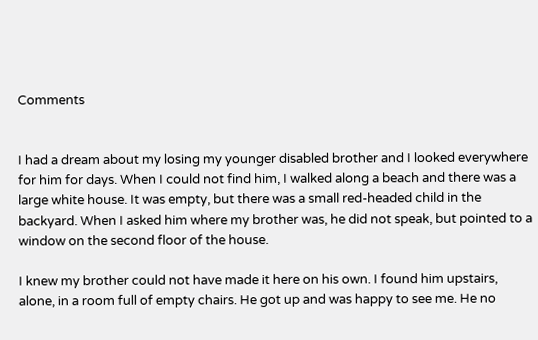Comments


I had a dream about my losing my younger disabled brother and I looked everywhere for him for days. When I could not find him, I walked along a beach and there was a large white house. It was empty, but there was a small red-headed child in the backyard. When I asked him where my brother was, he did not speak, but pointed to a window on the second floor of the house.

I knew my brother could not have made it here on his own. I found him upstairs, alone, in a room full of empty chairs. He got up and was happy to see me. He no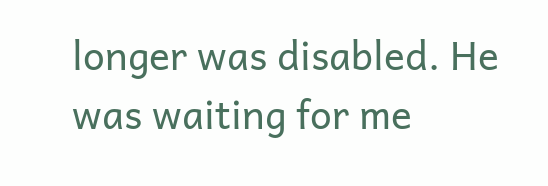longer was disabled. He was waiting for me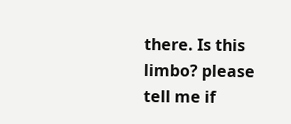there. Is this limbo? please tell me if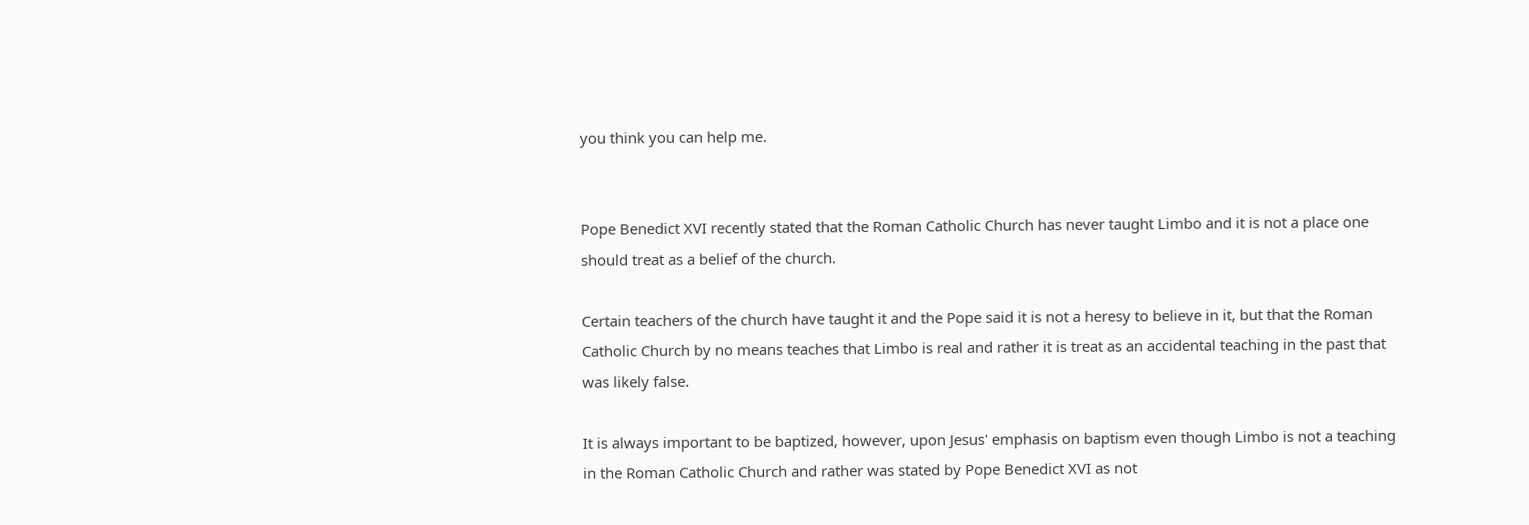you think you can help me.


Pope Benedict XVI recently stated that the Roman Catholic Church has never taught Limbo and it is not a place one should treat as a belief of the church.

Certain teachers of the church have taught it and the Pope said it is not a heresy to believe in it, but that the Roman Catholic Church by no means teaches that Limbo is real and rather it is treat as an accidental teaching in the past that was likely false.

It is always important to be baptized, however, upon Jesus' emphasis on baptism even though Limbo is not a teaching in the Roman Catholic Church and rather was stated by Pope Benedict XVI as not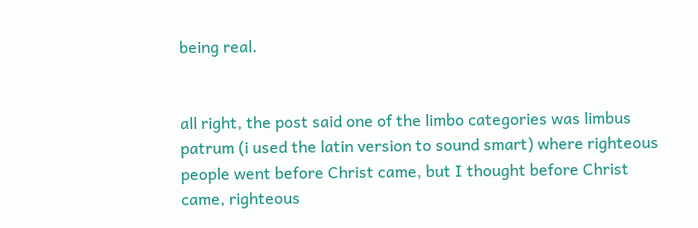being real.


all right, the post said one of the limbo categories was limbus patrum (i used the latin version to sound smart) where righteous people went before Christ came, but I thought before Christ came, righteous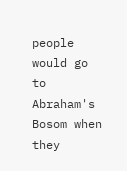people would go to Abraham's Bosom when they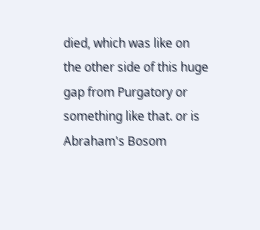died, which was like on the other side of this huge gap from Purgatory or something like that. or is Abraham's Bosom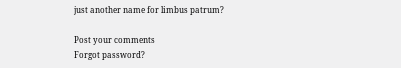just another name for limbus patrum?

Post your comments
Forgot password?